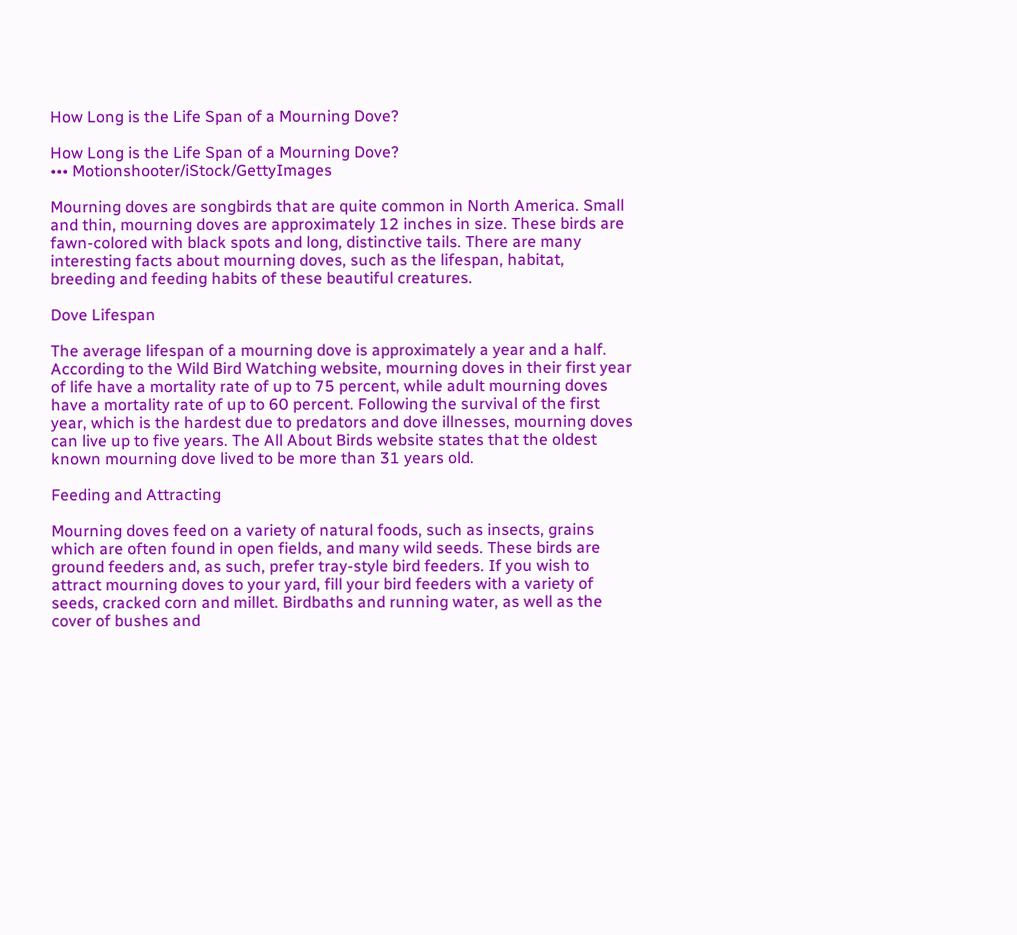How Long is the Life Span of a Mourning Dove?

How Long is the Life Span of a Mourning Dove?
••• Motionshooter/iStock/GettyImages

Mourning doves are songbirds that are quite common in North America. Small and thin, mourning doves are approximately 12 inches in size. These birds are fawn-colored with black spots and long, distinctive tails. There are many interesting facts about mourning doves, such as the lifespan, habitat, breeding and feeding habits of these beautiful creatures.

Dove Lifespan

The average lifespan of a mourning dove is approximately a year and a half. According to the Wild Bird Watching website, mourning doves in their first year of life have a mortality rate of up to 75 percent, while adult mourning doves have a mortality rate of up to 60 percent. Following the survival of the first year, which is the hardest due to predators and dove illnesses, mourning doves can live up to five years. The All About Birds website states that the oldest known mourning dove lived to be more than 31 years old.

Feeding and Attracting

Mourning doves feed on a variety of natural foods, such as insects, grains which are often found in open fields, and many wild seeds. These birds are ground feeders and, as such, prefer tray-style bird feeders. If you wish to attract mourning doves to your yard, fill your bird feeders with a variety of seeds, cracked corn and millet. Birdbaths and running water, as well as the cover of bushes and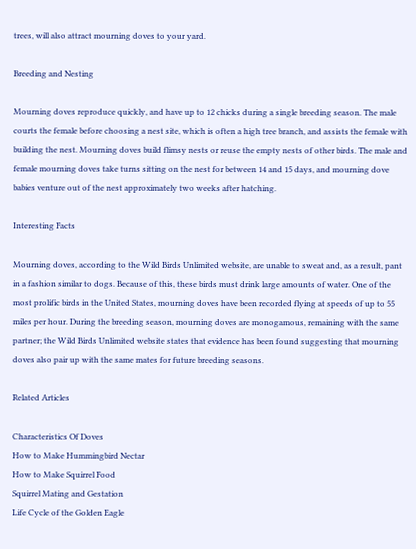trees, will also attract mourning doves to your yard.

Breeding and Nesting

Mourning doves reproduce quickly, and have up to 12 chicks during a single breeding season. The male courts the female before choosing a nest site, which is often a high tree branch, and assists the female with building the nest. Mourning doves build flimsy nests or reuse the empty nests of other birds. The male and female mourning doves take turns sitting on the nest for between 14 and 15 days, and mourning dove babies venture out of the nest approximately two weeks after hatching.

Interesting Facts

Mourning doves, according to the Wild Birds Unlimited website, are unable to sweat and, as a result, pant in a fashion similar to dogs. Because of this, these birds must drink large amounts of water. One of the most prolific birds in the United States, mourning doves have been recorded flying at speeds of up to 55 miles per hour. During the breeding season, mourning doves are monogamous, remaining with the same partner; the Wild Birds Unlimited website states that evidence has been found suggesting that mourning doves also pair up with the same mates for future breeding seasons.

Related Articles

Characteristics Of Doves
How to Make Hummingbird Nectar
How to Make Squirrel Food
Squirrel Mating and Gestation
Life Cycle of the Golden Eagle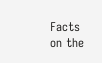Facts on the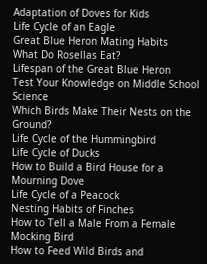Adaptation of Doves for Kids
Life Cycle of an Eagle
Great Blue Heron Mating Habits
What Do Rosellas Eat?
Lifespan of the Great Blue Heron
Test Your Knowledge on Middle School Science
Which Birds Make Their Nests on the Ground?
Life Cycle of the Hummingbird
Life Cycle of Ducks
How to Build a Bird House for a Mourning Dove
Life Cycle of a Peacock
Nesting Habits of Finches
How to Tell a Male From a Female Mocking Bird
How to Feed Wild Birds and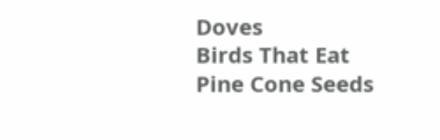Doves
Birds That Eat Pine Cone Seeds